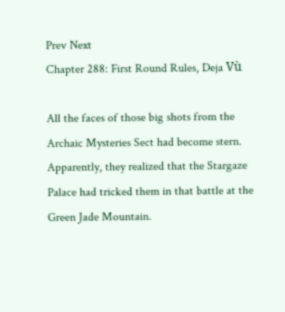Prev Next
Chapter 288: First Round Rules, Deja Vù

All the faces of those big shots from the Archaic Mysteries Sect had become stern. Apparently, they realized that the Stargaze Palace had tricked them in that battle at the Green Jade Mountain.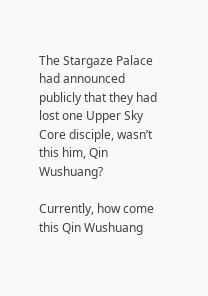The Stargaze Palace had announced publicly that they had lost one Upper Sky Core disciple, wasn’t this him, Qin Wushuang?

Currently, how come this Qin Wushuang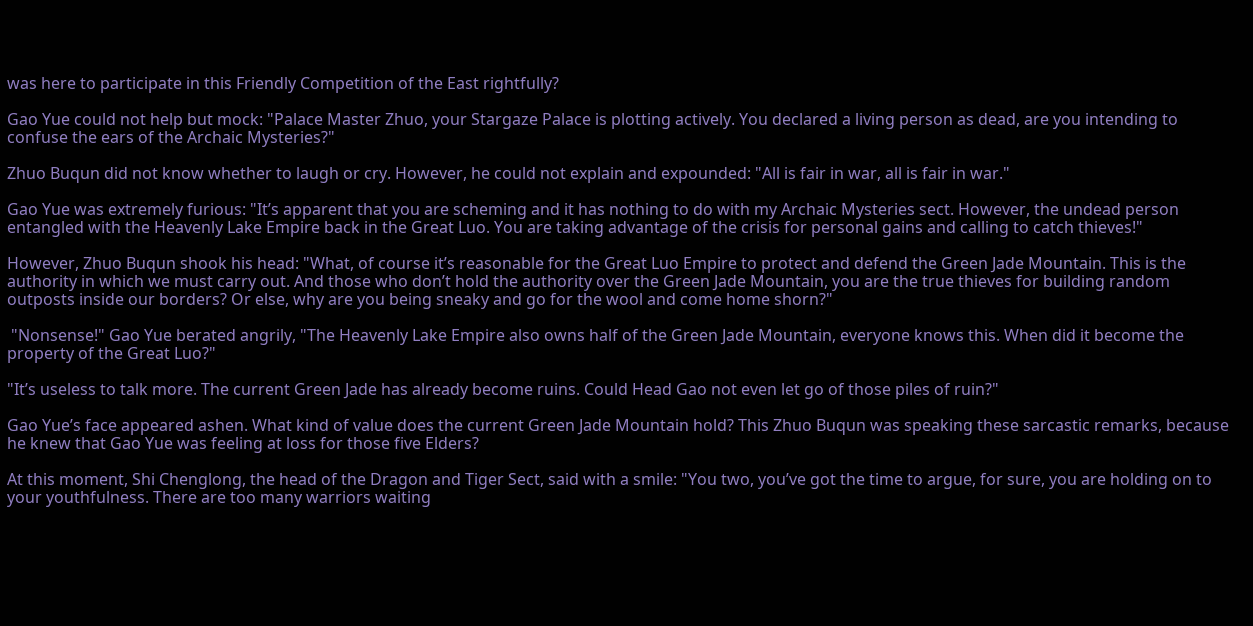was here to participate in this Friendly Competition of the East rightfully?

Gao Yue could not help but mock: "Palace Master Zhuo, your Stargaze Palace is plotting actively. You declared a living person as dead, are you intending to confuse the ears of the Archaic Mysteries?"

Zhuo Buqun did not know whether to laugh or cry. However, he could not explain and expounded: "All is fair in war, all is fair in war."

Gao Yue was extremely furious: "It’s apparent that you are scheming and it has nothing to do with my Archaic Mysteries sect. However, the undead person entangled with the Heavenly Lake Empire back in the Great Luo. You are taking advantage of the crisis for personal gains and calling to catch thieves!"

However, Zhuo Buqun shook his head: "What, of course it’s reasonable for the Great Luo Empire to protect and defend the Green Jade Mountain. This is the authority in which we must carry out. And those who don’t hold the authority over the Green Jade Mountain, you are the true thieves for building random outposts inside our borders? Or else, why are you being sneaky and go for the wool and come home shorn?"

 "Nonsense!" Gao Yue berated angrily, "The Heavenly Lake Empire also owns half of the Green Jade Mountain, everyone knows this. When did it become the property of the Great Luo?"

"It’s useless to talk more. The current Green Jade has already become ruins. Could Head Gao not even let go of those piles of ruin?"

Gao Yue’s face appeared ashen. What kind of value does the current Green Jade Mountain hold? This Zhuo Buqun was speaking these sarcastic remarks, because he knew that Gao Yue was feeling at loss for those five Elders?

At this moment, Shi Chenglong, the head of the Dragon and Tiger Sect, said with a smile: "You two, you’ve got the time to argue, for sure, you are holding on to your youthfulness. There are too many warriors waiting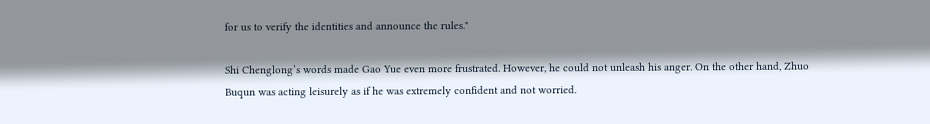for us to verify the identities and announce the rules."

Shi Chenglong’s words made Gao Yue even more frustrated. However, he could not unleash his anger. On the other hand, Zhuo Buqun was acting leisurely as if he was extremely confident and not worried.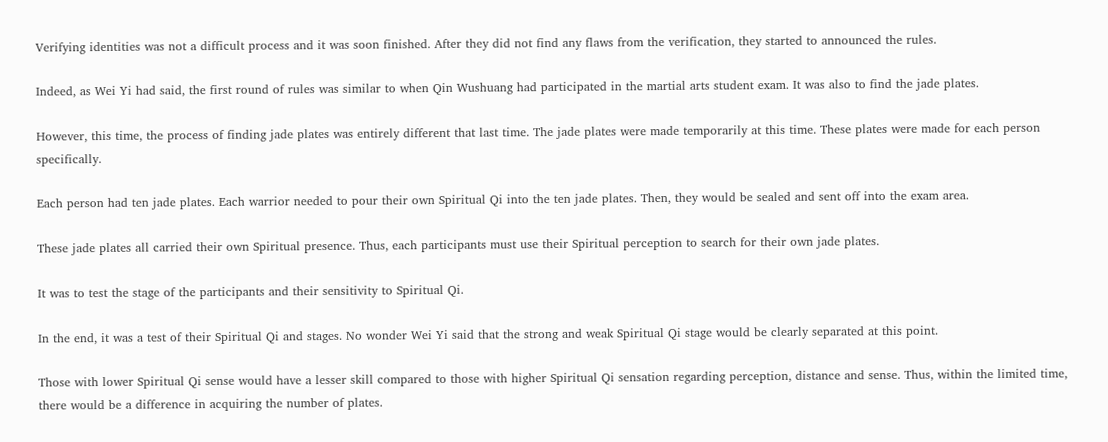Verifying identities was not a difficult process and it was soon finished. After they did not find any flaws from the verification, they started to announced the rules.

Indeed, as Wei Yi had said, the first round of rules was similar to when Qin Wushuang had participated in the martial arts student exam. It was also to find the jade plates.

However, this time, the process of finding jade plates was entirely different that last time. The jade plates were made temporarily at this time. These plates were made for each person specifically.

Each person had ten jade plates. Each warrior needed to pour their own Spiritual Qi into the ten jade plates. Then, they would be sealed and sent off into the exam area.

These jade plates all carried their own Spiritual presence. Thus, each participants must use their Spiritual perception to search for their own jade plates.

It was to test the stage of the participants and their sensitivity to Spiritual Qi.

In the end, it was a test of their Spiritual Qi and stages. No wonder Wei Yi said that the strong and weak Spiritual Qi stage would be clearly separated at this point.

Those with lower Spiritual Qi sense would have a lesser skill compared to those with higher Spiritual Qi sensation regarding perception, distance and sense. Thus, within the limited time, there would be a difference in acquiring the number of plates.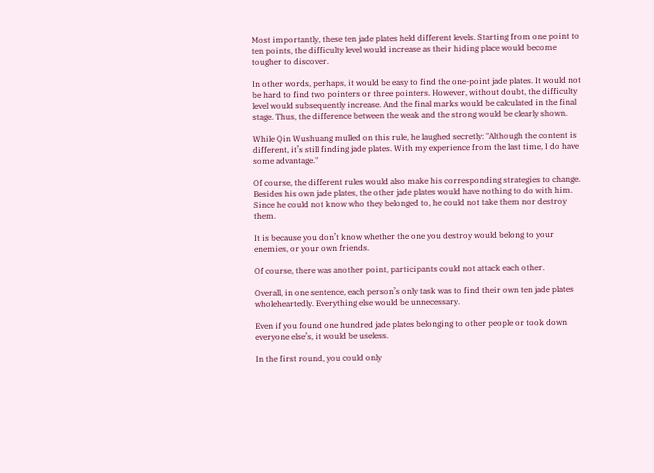Most importantly, these ten jade plates held different levels. Starting from one point to ten points, the difficulty level would increase as their hiding place would become tougher to discover.

In other words, perhaps, it would be easy to find the one-point jade plates. It would not be hard to find two pointers or three pointers. However, without doubt, the difficulty level would subsequently increase. And the final marks would be calculated in the final stage. Thus, the difference between the weak and the strong would be clearly shown.

While Qin Wushuang mulled on this rule, he laughed secretly: "Although the content is different, it’s still finding jade plates. With my experience from the last time, I do have some advantage."

Of course, the different rules would also make his corresponding strategies to change. Besides his own jade plates, the other jade plates would have nothing to do with him. Since he could not know who they belonged to, he could not take them nor destroy them.

It is because you don’t know whether the one you destroy would belong to your enemies, or your own friends.

Of course, there was another point, participants could not attack each other.

Overall, in one sentence, each person’s only task was to find their own ten jade plates wholeheartedly. Everything else would be unnecessary.

Even if you found one hundred jade plates belonging to other people or took down everyone else’s, it would be useless.

In the first round, you could only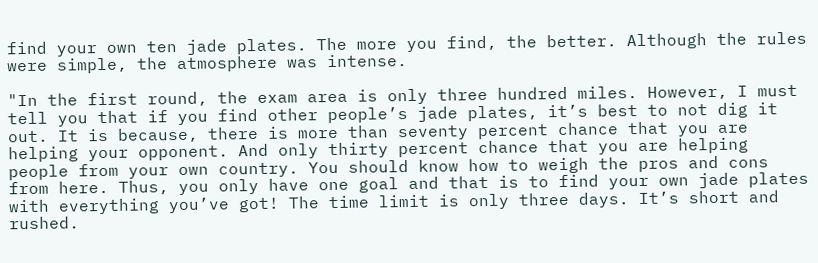find your own ten jade plates. The more you find, the better. Although the rules were simple, the atmosphere was intense.

"In the first round, the exam area is only three hundred miles. However, I must tell you that if you find other people’s jade plates, it’s best to not dig it out. It is because, there is more than seventy percent chance that you are helping your opponent. And only thirty percent chance that you are helping people from your own country. You should know how to weigh the pros and cons from here. Thus, you only have one goal and that is to find your own jade plates with everything you’ve got! The time limit is only three days. It’s short and rushed.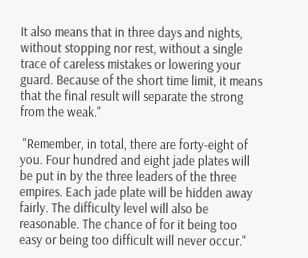It also means that in three days and nights, without stopping nor rest, without a single trace of careless mistakes or lowering your guard. Because of the short time limit, it means that the final result will separate the strong from the weak."

 "Remember, in total, there are forty-eight of you. Four hundred and eight jade plates will be put in by the three leaders of the three empires. Each jade plate will be hidden away fairly. The difficulty level will also be reasonable. The chance of for it being too easy or being too difficult will never occur."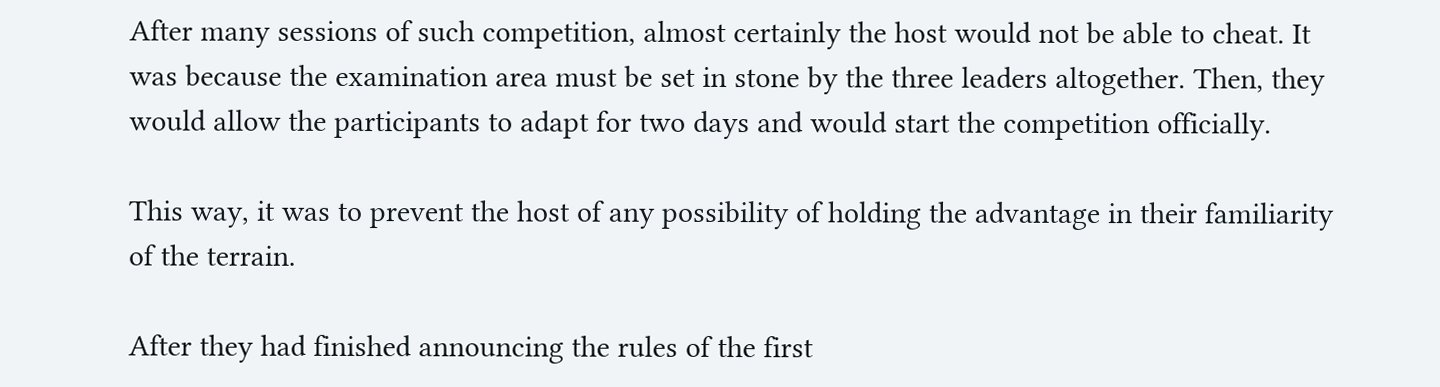After many sessions of such competition, almost certainly the host would not be able to cheat. It was because the examination area must be set in stone by the three leaders altogether. Then, they would allow the participants to adapt for two days and would start the competition officially.

This way, it was to prevent the host of any possibility of holding the advantage in their familiarity of the terrain.

After they had finished announcing the rules of the first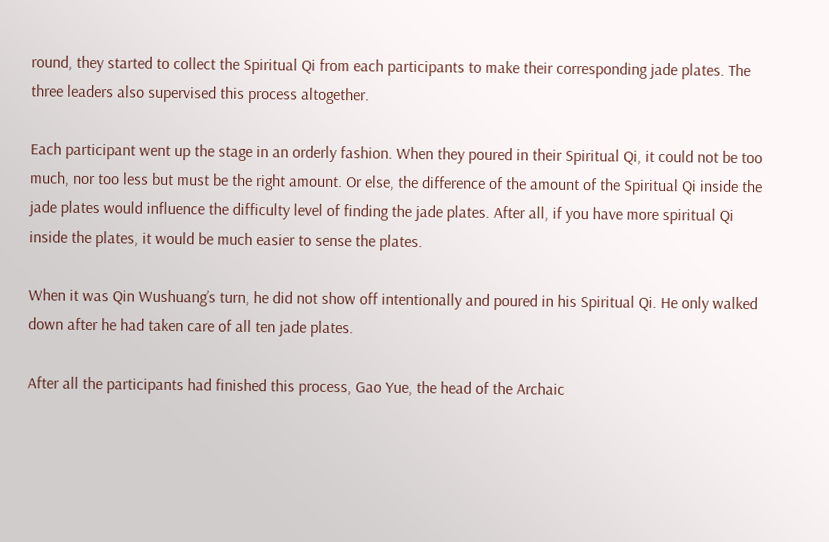round, they started to collect the Spiritual Qi from each participants to make their corresponding jade plates. The three leaders also supervised this process altogether.

Each participant went up the stage in an orderly fashion. When they poured in their Spiritual Qi, it could not be too much, nor too less but must be the right amount. Or else, the difference of the amount of the Spiritual Qi inside the jade plates would influence the difficulty level of finding the jade plates. After all, if you have more spiritual Qi inside the plates, it would be much easier to sense the plates.

When it was Qin Wushuang’s turn, he did not show off intentionally and poured in his Spiritual Qi. He only walked down after he had taken care of all ten jade plates.

After all the participants had finished this process, Gao Yue, the head of the Archaic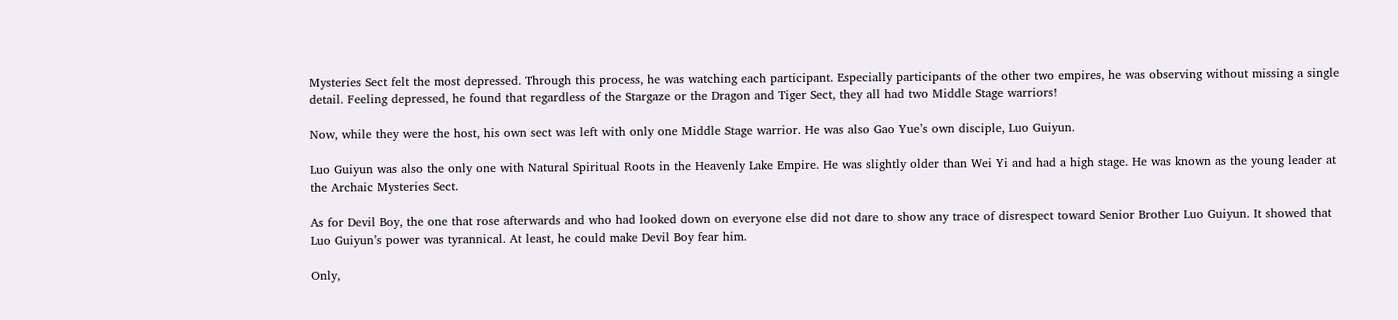Mysteries Sect felt the most depressed. Through this process, he was watching each participant. Especially participants of the other two empires, he was observing without missing a single detail. Feeling depressed, he found that regardless of the Stargaze or the Dragon and Tiger Sect, they all had two Middle Stage warriors!

Now, while they were the host, his own sect was left with only one Middle Stage warrior. He was also Gao Yue’s own disciple, Luo Guiyun.

Luo Guiyun was also the only one with Natural Spiritual Roots in the Heavenly Lake Empire. He was slightly older than Wei Yi and had a high stage. He was known as the young leader at the Archaic Mysteries Sect.

As for Devil Boy, the one that rose afterwards and who had looked down on everyone else did not dare to show any trace of disrespect toward Senior Brother Luo Guiyun. It showed that Luo Guiyun’s power was tyrannical. At least, he could make Devil Boy fear him.

Only,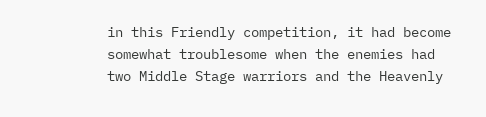in this Friendly competition, it had become somewhat troublesome when the enemies had two Middle Stage warriors and the Heavenly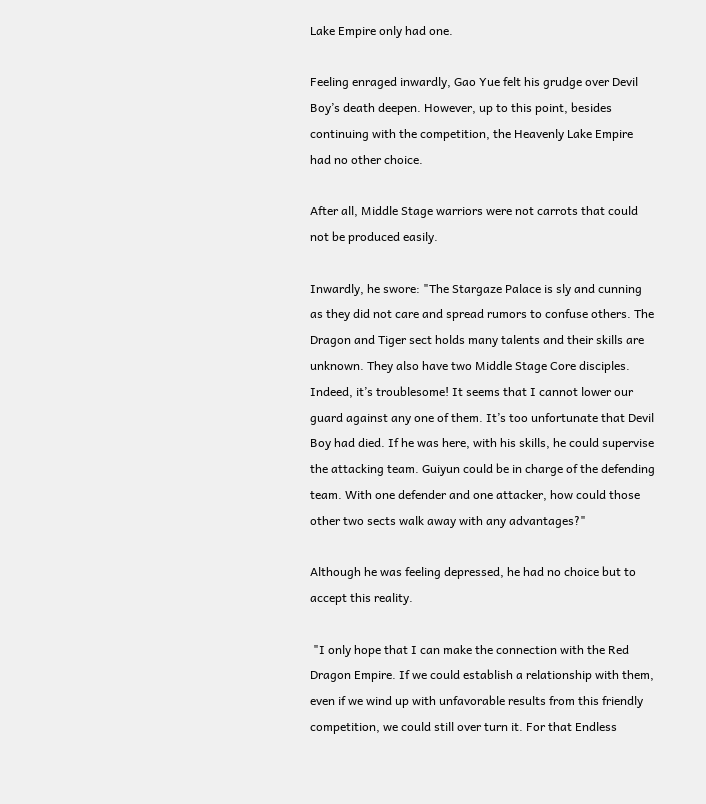Lake Empire only had one.

Feeling enraged inwardly, Gao Yue felt his grudge over Devil Boy’s death deepen. However, up to this point, besides continuing with the competition, the Heavenly Lake Empire had no other choice.

After all, Middle Stage warriors were not carrots that could not be produced easily.

Inwardly, he swore: "The Stargaze Palace is sly and cunning as they did not care and spread rumors to confuse others. The Dragon and Tiger sect holds many talents and their skills are unknown. They also have two Middle Stage Core disciples. Indeed, it’s troublesome! It seems that I cannot lower our guard against any one of them. It’s too unfortunate that Devil Boy had died. If he was here, with his skills, he could supervise the attacking team. Guiyun could be in charge of the defending team. With one defender and one attacker, how could those other two sects walk away with any advantages?"

Although he was feeling depressed, he had no choice but to accept this reality.

 "I only hope that I can make the connection with the Red Dragon Empire. If we could establish a relationship with them, even if we wind up with unfavorable results from this friendly competition, we could still over turn it. For that Endless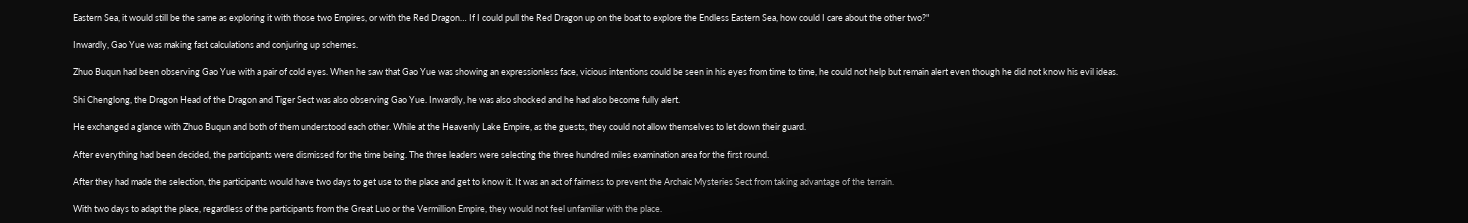Eastern Sea, it would still be the same as exploring it with those two Empires, or with the Red Dragon… If I could pull the Red Dragon up on the boat to explore the Endless Eastern Sea, how could I care about the other two?"

Inwardly, Gao Yue was making fast calculations and conjuring up schemes.

Zhuo Buqun had been observing Gao Yue with a pair of cold eyes. When he saw that Gao Yue was showing an expressionless face, vicious intentions could be seen in his eyes from time to time, he could not help but remain alert even though he did not know his evil ideas.

Shi Chenglong, the Dragon Head of the Dragon and Tiger Sect was also observing Gao Yue. Inwardly, he was also shocked and he had also become fully alert.

He exchanged a glance with Zhuo Buqun and both of them understood each other. While at the Heavenly Lake Empire, as the guests, they could not allow themselves to let down their guard.

After everything had been decided, the participants were dismissed for the time being. The three leaders were selecting the three hundred miles examination area for the first round.

After they had made the selection, the participants would have two days to get use to the place and get to know it. It was an act of fairness to prevent the Archaic Mysteries Sect from taking advantage of the terrain.

With two days to adapt the place, regardless of the participants from the Great Luo or the Vermillion Empire, they would not feel unfamiliar with the place.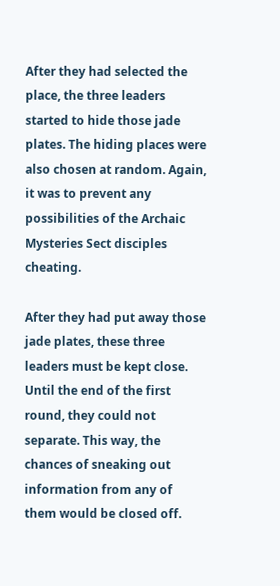After they had selected the place, the three leaders started to hide those jade plates. The hiding places were also chosen at random. Again, it was to prevent any possibilities of the Archaic Mysteries Sect disciples cheating.

After they had put away those jade plates, these three leaders must be kept close. Until the end of the first round, they could not separate. This way, the chances of sneaking out information from any of them would be closed off.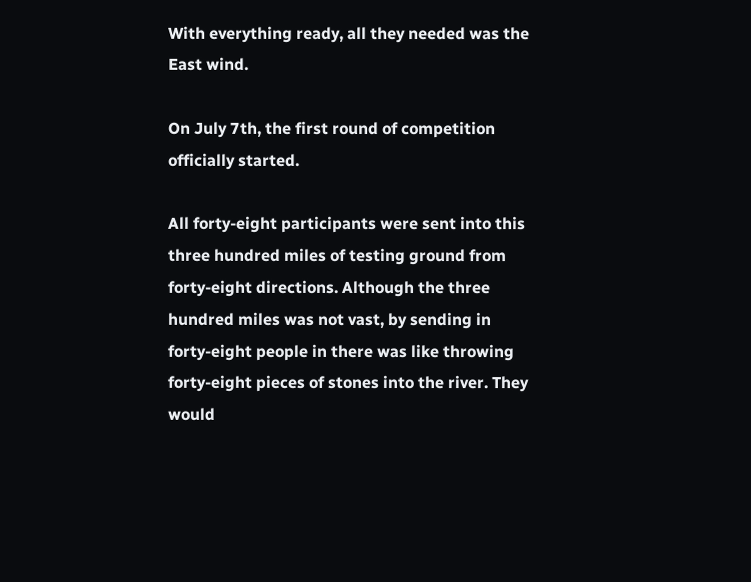With everything ready, all they needed was the East wind.

On July 7th, the first round of competition officially started.

All forty-eight participants were sent into this three hundred miles of testing ground from forty-eight directions. Although the three hundred miles was not vast, by sending in forty-eight people in there was like throwing forty-eight pieces of stones into the river. They would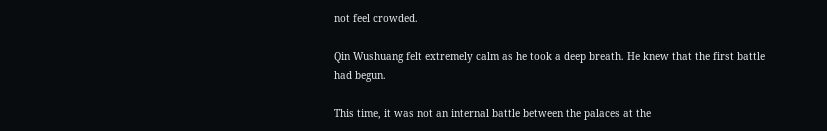not feel crowded.

Qin Wushuang felt extremely calm as he took a deep breath. He knew that the first battle had begun.

This time, it was not an internal battle between the palaces at the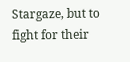Stargaze, but to fight for their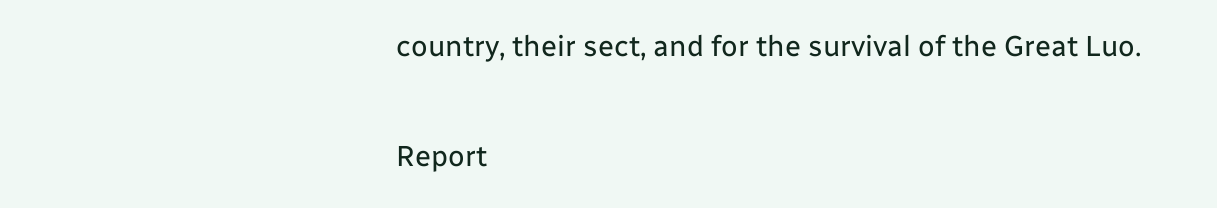country, their sect, and for the survival of the Great Luo.

Report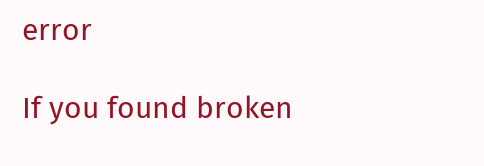error

If you found broken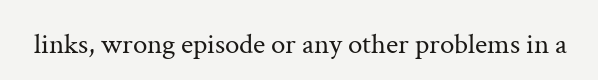links, wrong episode or any other problems in a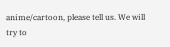anime/cartoon, please tell us. We will try to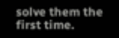solve them the first time.